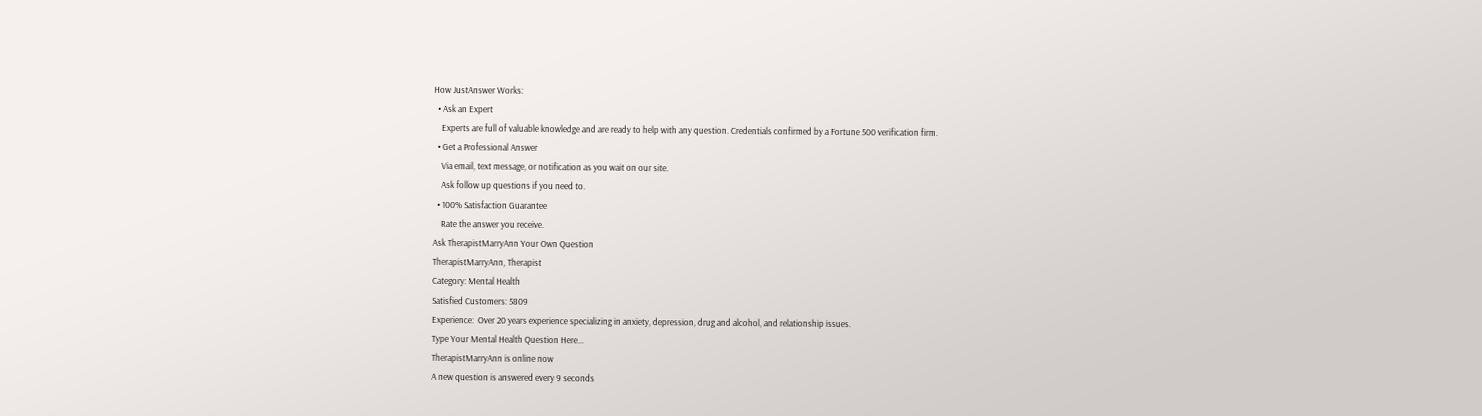How JustAnswer Works:
  • Ask an Expert
    Experts are full of valuable knowledge and are ready to help with any question. Credentials confirmed by a Fortune 500 verification firm.
  • Get a Professional Answer
    Via email, text message, or notification as you wait on our site.
    Ask follow up questions if you need to.
  • 100% Satisfaction Guarantee
    Rate the answer you receive.
Ask TherapistMarryAnn Your Own Question
TherapistMarryAnn, Therapist
Category: Mental Health
Satisfied Customers: 5809
Experience:  Over 20 years experience specializing in anxiety, depression, drug and alcohol, and relationship issues.
Type Your Mental Health Question Here...
TherapistMarryAnn is online now
A new question is answered every 9 seconds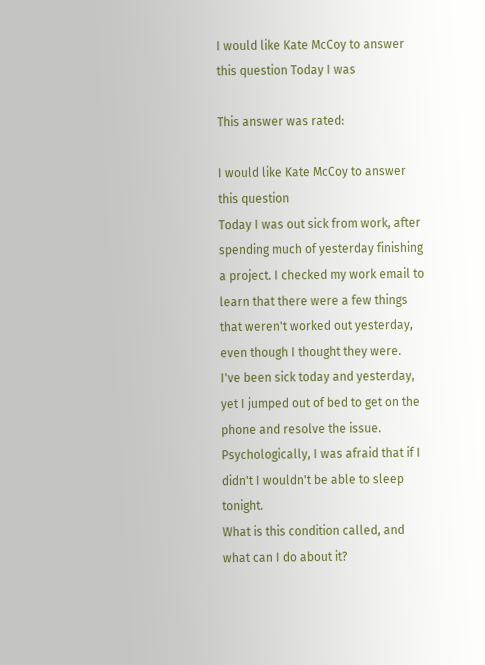I would like Kate McCoy to answer this question Today I was

This answer was rated:

I would like Kate McCoy to answer this question
Today I was out sick from work, after spending much of yesterday finishing a project. I checked my work email to learn that there were a few things that weren't worked out yesterday, even though I thought they were.
I've been sick today and yesterday, yet I jumped out of bed to get on the phone and resolve the issue. Psychologically, I was afraid that if I didn't I wouldn't be able to sleep tonight.
What is this condition called, and what can I do about it?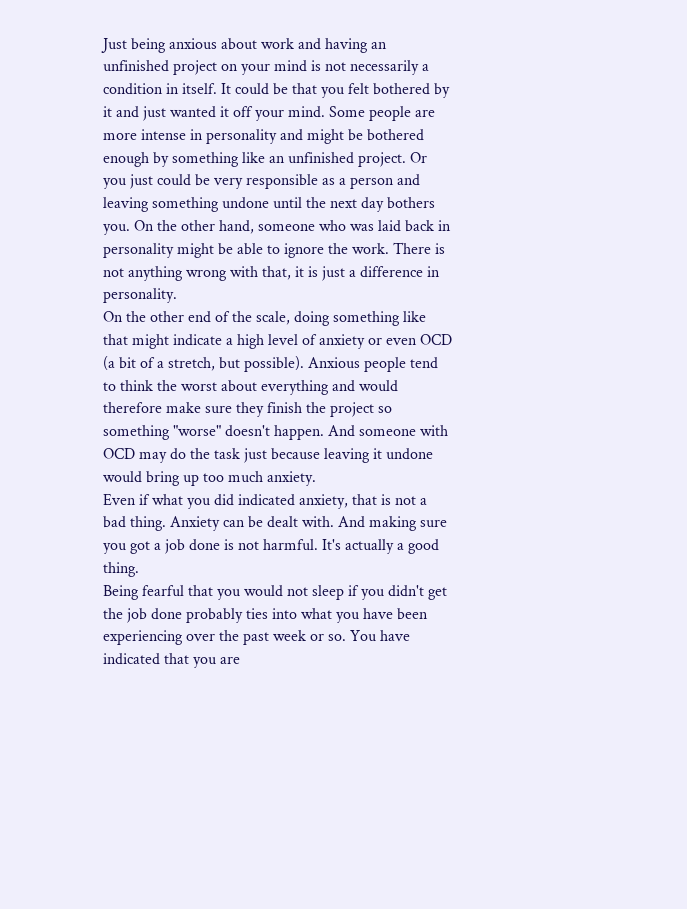Just being anxious about work and having an unfinished project on your mind is not necessarily a condition in itself. It could be that you felt bothered by it and just wanted it off your mind. Some people are more intense in personality and might be bothered enough by something like an unfinished project. Or you just could be very responsible as a person and leaving something undone until the next day bothers you. On the other hand, someone who was laid back in personality might be able to ignore the work. There is not anything wrong with that, it is just a difference in personality.
On the other end of the scale, doing something like that might indicate a high level of anxiety or even OCD (a bit of a stretch, but possible). Anxious people tend to think the worst about everything and would therefore make sure they finish the project so something "worse" doesn't happen. And someone with OCD may do the task just because leaving it undone would bring up too much anxiety.
Even if what you did indicated anxiety, that is not a bad thing. Anxiety can be dealt with. And making sure you got a job done is not harmful. It's actually a good thing.
Being fearful that you would not sleep if you didn't get the job done probably ties into what you have been experiencing over the past week or so. You have indicated that you are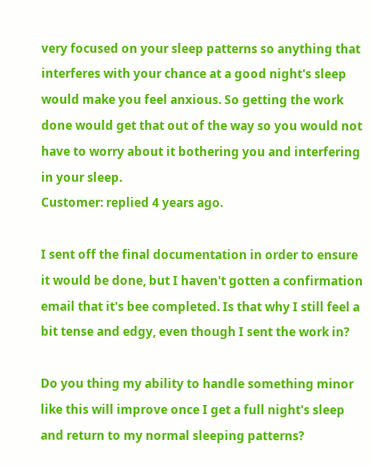very focused on your sleep patterns so anything that interferes with your chance at a good night's sleep would make you feel anxious. So getting the work done would get that out of the way so you would not have to worry about it bothering you and interfering in your sleep.
Customer: replied 4 years ago.

I sent off the final documentation in order to ensure it would be done, but I haven't gotten a confirmation email that it's bee completed. Is that why I still feel a bit tense and edgy, even though I sent the work in?

Do you thing my ability to handle something minor like this will improve once I get a full night's sleep and return to my normal sleeping patterns?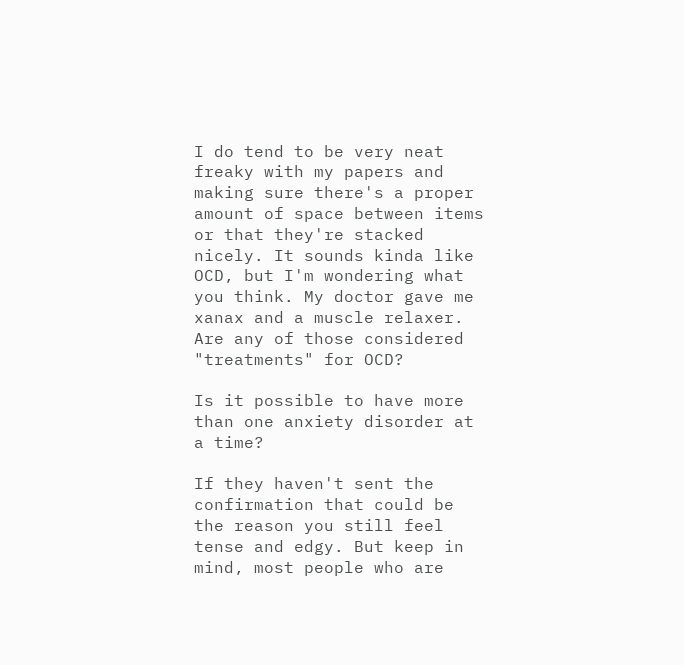I do tend to be very neat freaky with my papers and making sure there's a proper amount of space between items or that they're stacked nicely. It sounds kinda like OCD, but I'm wondering what you think. My doctor gave me xanax and a muscle relaxer. Are any of those considered "treatments" for OCD?

Is it possible to have more than one anxiety disorder at a time?

If they haven't sent the confirmation that could be the reason you still feel tense and edgy. But keep in mind, most people who are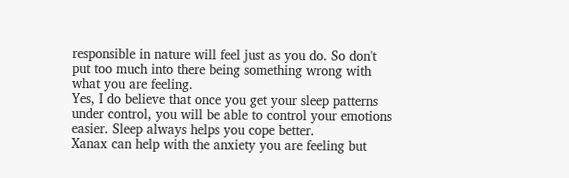responsible in nature will feel just as you do. So don't put too much into there being something wrong with what you are feeling.
Yes, I do believe that once you get your sleep patterns under control, you will be able to control your emotions easier. Sleep always helps you cope better.
Xanax can help with the anxiety you are feeling but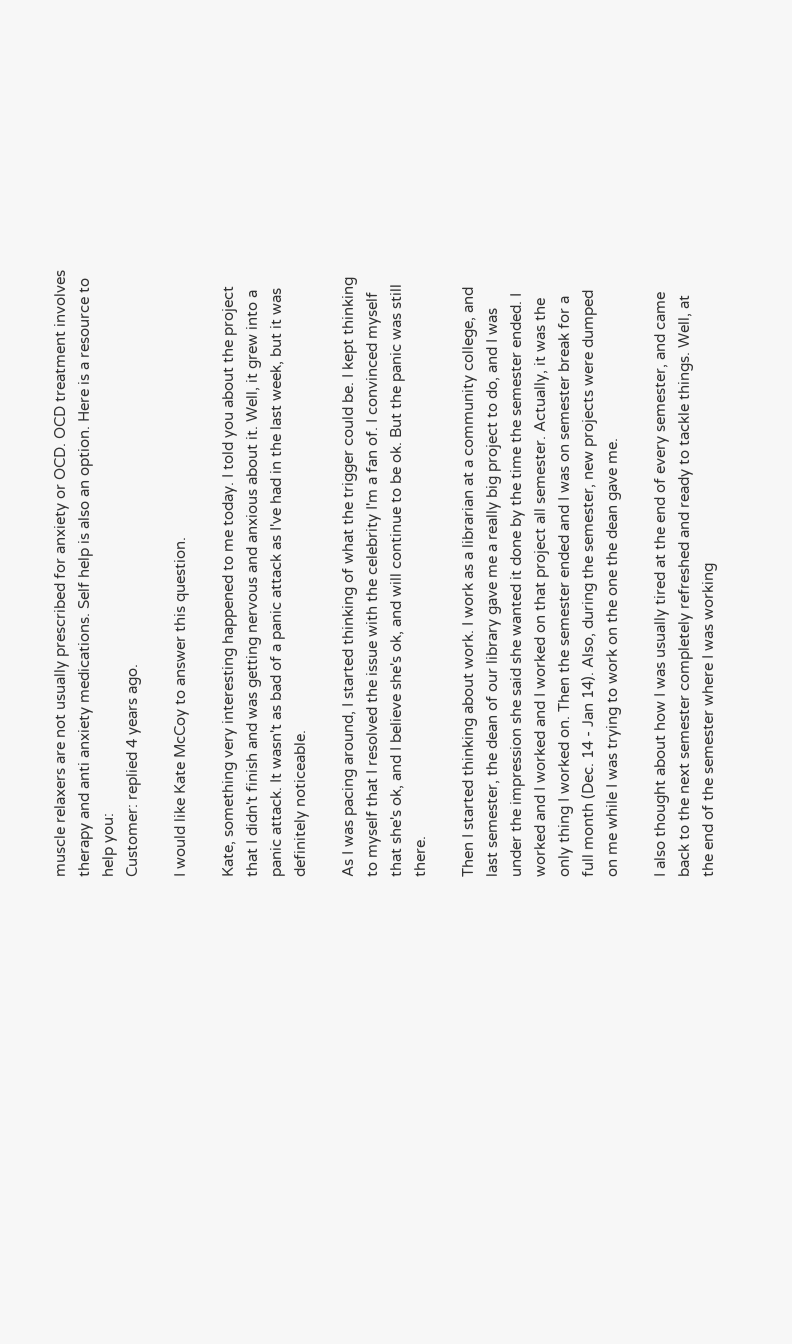muscle relaxers are not usually prescribed for anxiety or OCD. OCD treatment involves therapy and anti anxiety medications. Self help is also an option. Here is a resource to help you:
Customer: replied 4 years ago.

I would like Kate McCoy to answer this question.

Kate, something very interesting happened to me today. I told you about the project that I didn't finish and was getting nervous and anxious about it. Well, it grew into a panic attack. It wasn't as bad of a panic attack as I've had in the last week, but it was definitely noticeable.

As I was pacing around, I started thinking of what the trigger could be. I kept thinking to myself that I resolved the issue with the celebrity I'm a fan of. I convinced myself that she's ok, and I believe she's ok, and will continue to be ok. But the panic was still there.

Then I started thinking about work. I work as a librarian at a community college, and last semester, the dean of our library gave me a really big project to do, and I was under the impression she said she wanted it done by the time the semester ended. I worked and I worked and I worked on that project all semester. Actually, it was the only thing I worked on. Then the semester ended and I was on semester break for a full month (Dec. 14 - Jan 14). Also, during the semester, new projects were dumped on me while I was trying to work on the one the dean gave me.

I also thought about how I was usually tired at the end of every semester, and came back to the next semester completely refreshed and ready to tackle things. Well, at the end of the semester where I was working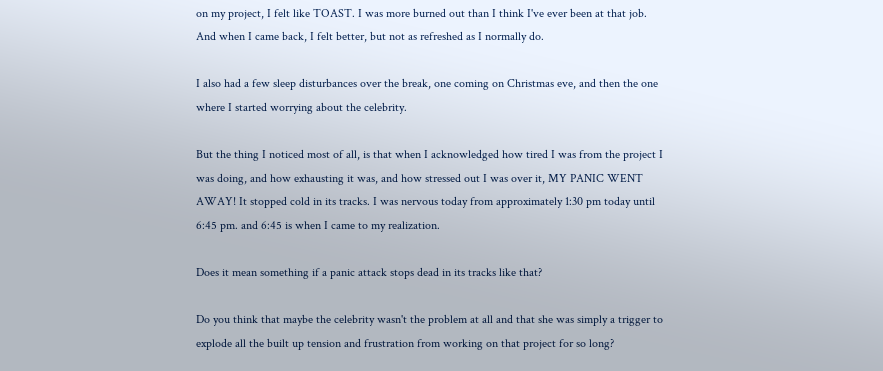on my project, I felt like TOAST. I was more burned out than I think I've ever been at that job. And when I came back, I felt better, but not as refreshed as I normally do.

I also had a few sleep disturbances over the break, one coming on Christmas eve, and then the one where I started worrying about the celebrity.

But the thing I noticed most of all, is that when I acknowledged how tired I was from the project I was doing, and how exhausting it was, and how stressed out I was over it, MY PANIC WENT AWAY! It stopped cold in its tracks. I was nervous today from approximately 1:30 pm today until 6:45 pm. and 6:45 is when I came to my realization.

Does it mean something if a panic attack stops dead in its tracks like that?

Do you think that maybe the celebrity wasn't the problem at all and that she was simply a trigger to explode all the built up tension and frustration from working on that project for so long?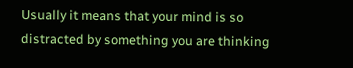Usually it means that your mind is so distracted by something you are thinking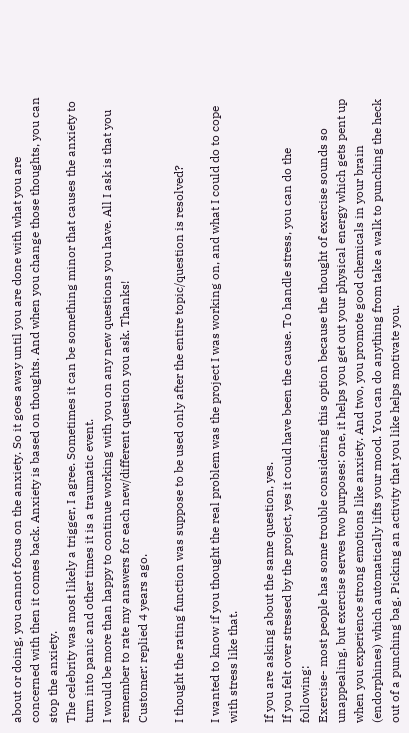about or doing, you cannot focus on the anxiety. So it goes away until you are done with what you are concerned with then it comes back. Anxiety is based on thoughts. And when you change those thoughts, you can stop the anxiety.
The celebrity was most likely a trigger, I agree. Sometimes it can be something minor that causes the anxiety to turn into panic and other times it is a traumatic event.
I would be more than happy to continue working with you on any new questions you have. All I ask is that you remember to rate my answers for each new/different question you ask. Thanks!
Customer: replied 4 years ago.

I thought the rating function was suppose to be used only after the entire topic/question is resolved?

I wanted to know if you thought the real problem was the project I was working on, and what I could do to cope with stress like that.

If you are asking about the same question, yes.
If you felt over stressed by the project, yes it could have been the cause. To handle stress, you can do the following:
Exercise- most people has some trouble considering this option because the thought of exercise sounds so unappealing, but exercise serves two purposes: one, it helps you get out your physical energy which gets pent up when you experience strong emotions like anxiety. And two, you promote good chemicals in your brain (endorphines) which automatically lifts your mood. You can do anything from take a walk to punching the heck out of a punching bag. Picking an activity that you like helps motivate you.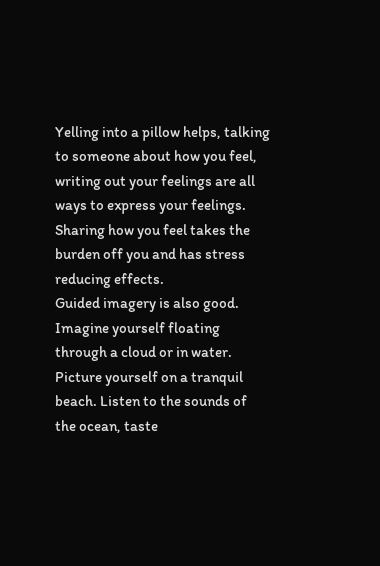Yelling into a pillow helps, talking to someone about how you feel, writing out your feelings are all ways to express your feelings.
Sharing how you feel takes the burden off you and has stress reducing effects.
Guided imagery is also good. Imagine yourself floating through a cloud or in water. Picture yourself on a tranquil beach. Listen to the sounds of the ocean, taste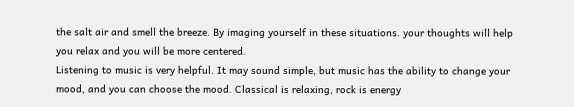the salt air and smell the breeze. By imaging yourself in these situations. your thoughts will help you relax and you will be more centered.
Listening to music is very helpful. It may sound simple, but music has the ability to change your mood, and you can choose the mood. Classical is relaxing, rock is energy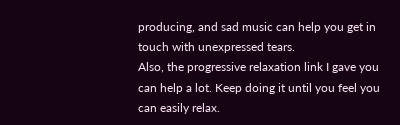producing, and sad music can help you get in touch with unexpressed tears.
Also, the progressive relaxation link I gave you can help a lot. Keep doing it until you feel you can easily relax.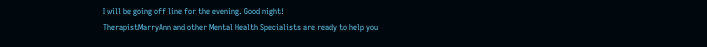I will be going off line for the evening. Good night!
TherapistMarryAnn and other Mental Health Specialists are ready to help you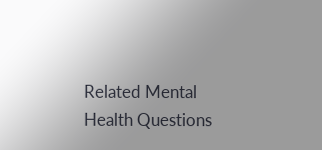Related Mental Health Questions